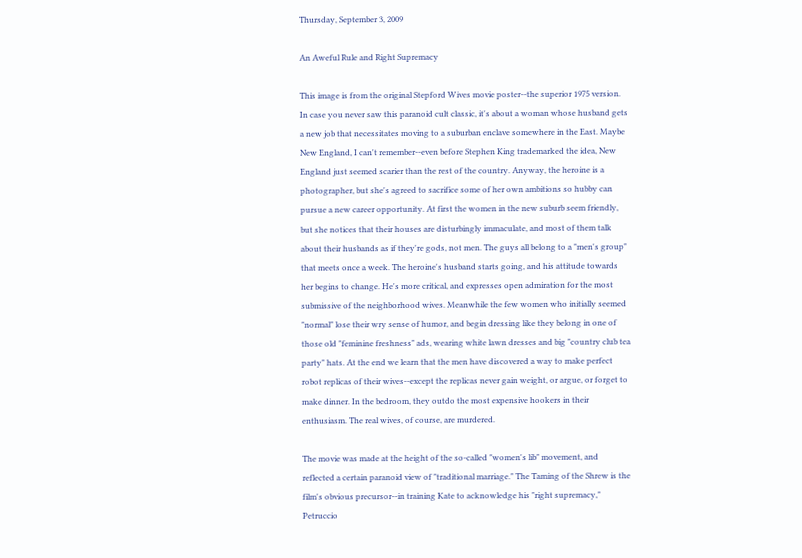Thursday, September 3, 2009

An Aweful Rule and Right Supremacy

This image is from the original Stepford Wives movie poster--the superior 1975 version. In case you never saw this paranoid cult classic, it's about a woman whose husband gets a new job that necessitates moving to a suburban enclave somewhere in the East. Maybe New England, I can't remember--even before Stephen King trademarked the idea, New England just seemed scarier than the rest of the country. Anyway, the heroine is a photographer, but she's agreed to sacrifice some of her own ambitions so hubby can pursue a new career opportunity. At first the women in the new suburb seem friendly, but she notices that their houses are disturbingly immaculate, and most of them talk about their husbands as if they're gods, not men. The guys all belong to a "men's group" that meets once a week. The heroine's husband starts going, and his attitude towards her begins to change. He's more critical, and expresses open admiration for the most submissive of the neighborhood wives. Meanwhile the few women who initially seemed "normal" lose their wry sense of humor, and begin dressing like they belong in one of those old "feminine freshness" ads, wearing white lawn dresses and big "country club tea party" hats. At the end we learn that the men have discovered a way to make perfect robot replicas of their wives--except the replicas never gain weight, or argue, or forget to make dinner. In the bedroom, they outdo the most expensive hookers in their enthusiasm. The real wives, of course, are murdered.

The movie was made at the height of the so-called "women's lib" movement, and reflected a certain paranoid view of "traditional marriage." The Taming of the Shrew is the film's obvious precursor--in training Kate to acknowledge his "right supremacy," Petruccio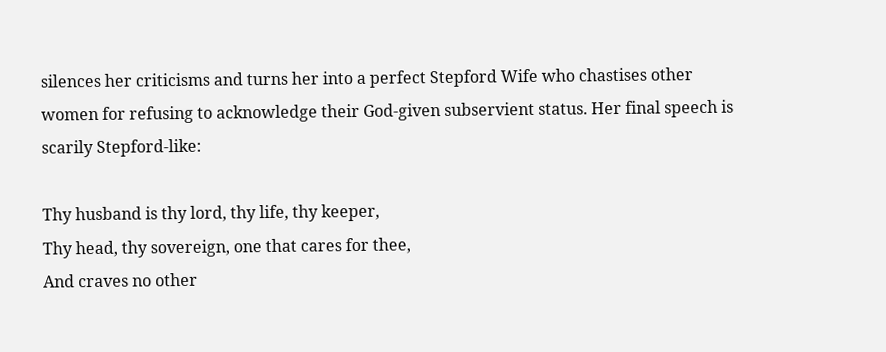silences her criticisms and turns her into a perfect Stepford Wife who chastises other women for refusing to acknowledge their God-given subservient status. Her final speech is scarily Stepford-like:

Thy husband is thy lord, thy life, thy keeper,
Thy head, thy sovereign, one that cares for thee,
And craves no other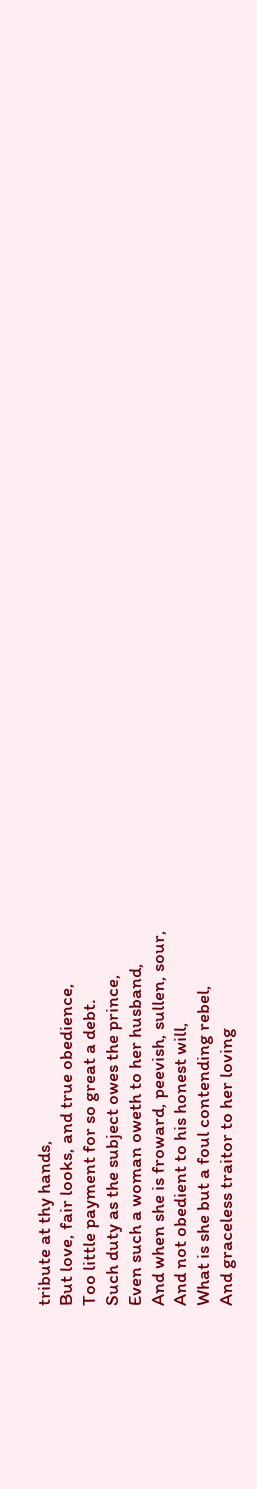tribute at thy hands,
But love, fair looks, and true obedience,
Too little payment for so great a debt.
Such duty as the subject owes the prince,
Even such a woman oweth to her husband,
And when she is froward, peevish, sullen, sour,
And not obedient to his honest will,
What is she but a foul contending rebel,
And graceless traitor to her loving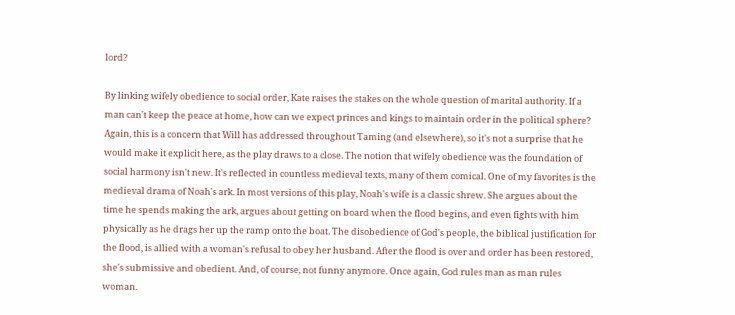lord?

By linking wifely obedience to social order, Kate raises the stakes on the whole question of marital authority. If a man can't keep the peace at home, how can we expect princes and kings to maintain order in the political sphere? Again, this is a concern that Will has addressed throughout Taming (and elsewhere), so it's not a surprise that he would make it explicit here, as the play draws to a close. The notion that wifely obedience was the foundation of social harmony isn't new. It's reflected in countless medieval texts, many of them comical. One of my favorites is the medieval drama of Noah's ark. In most versions of this play, Noah's wife is a classic shrew. She argues about the time he spends making the ark, argues about getting on board when the flood begins, and even fights with him physically as he drags her up the ramp onto the boat. The disobedience of God's people, the biblical justification for the flood, is allied with a woman's refusal to obey her husband. After the flood is over and order has been restored, she's submissive and obedient. And, of course, not funny anymore. Once again, God rules man as man rules woman.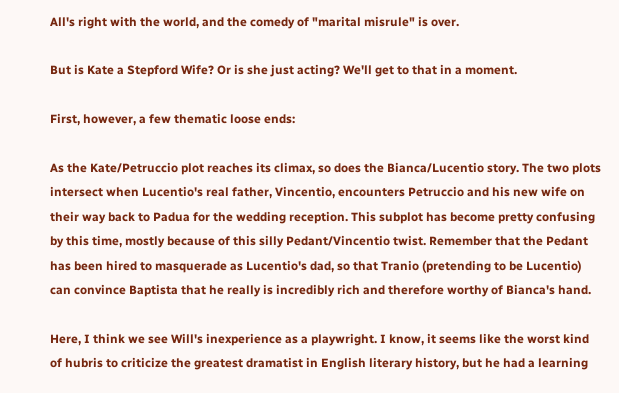All's right with the world, and the comedy of "marital misrule" is over.

But is Kate a Stepford Wife? Or is she just acting? We'll get to that in a moment.

First, however, a few thematic loose ends:

As the Kate/Petruccio plot reaches its climax, so does the Bianca/Lucentio story. The two plots intersect when Lucentio's real father, Vincentio, encounters Petruccio and his new wife on their way back to Padua for the wedding reception. This subplot has become pretty confusing by this time, mostly because of this silly Pedant/Vincentio twist. Remember that the Pedant has been hired to masquerade as Lucentio's dad, so that Tranio (pretending to be Lucentio) can convince Baptista that he really is incredibly rich and therefore worthy of Bianca's hand.

Here, I think we see Will's inexperience as a playwright. I know, it seems like the worst kind of hubris to criticize the greatest dramatist in English literary history, but he had a learning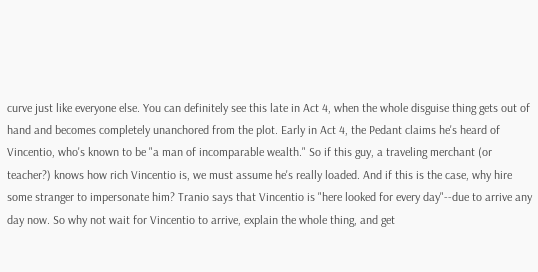curve just like everyone else. You can definitely see this late in Act 4, when the whole disguise thing gets out of hand and becomes completely unanchored from the plot. Early in Act 4, the Pedant claims he's heard of Vincentio, who's known to be "a man of incomparable wealth." So if this guy, a traveling merchant (or teacher?) knows how rich Vincentio is, we must assume he's really loaded. And if this is the case, why hire some stranger to impersonate him? Tranio says that Vincentio is "here looked for every day"--due to arrive any day now. So why not wait for Vincentio to arrive, explain the whole thing, and get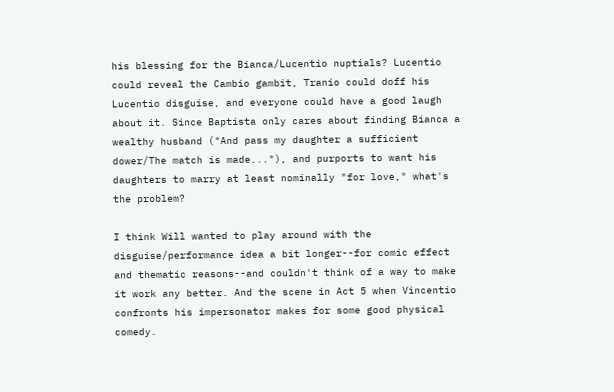his blessing for the Bianca/Lucentio nuptials? Lucentio could reveal the Cambio gambit, Tranio could doff his Lucentio disguise, and everyone could have a good laugh about it. Since Baptista only cares about finding Bianca a wealthy husband ("And pass my daughter a sufficient dower/The match is made..."), and purports to want his daughters to marry at least nominally "for love," what's the problem?

I think Will wanted to play around with the disguise/performance idea a bit longer--for comic effect and thematic reasons--and couldn't think of a way to make it work any better. And the scene in Act 5 when Vincentio confronts his impersonator makes for some good physical comedy.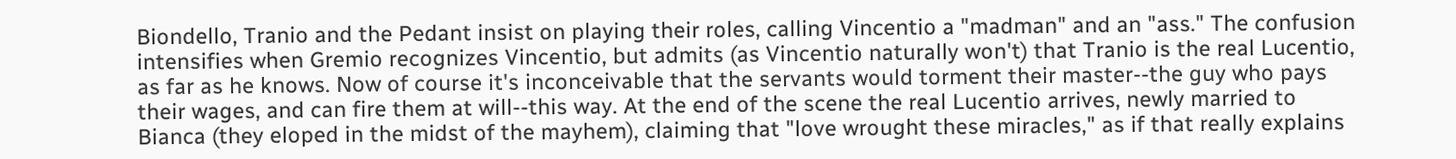Biondello, Tranio and the Pedant insist on playing their roles, calling Vincentio a "madman" and an "ass." The confusion intensifies when Gremio recognizes Vincentio, but admits (as Vincentio naturally won't) that Tranio is the real Lucentio, as far as he knows. Now of course it's inconceivable that the servants would torment their master--the guy who pays their wages, and can fire them at will--this way. At the end of the scene the real Lucentio arrives, newly married to Bianca (they eloped in the midst of the mayhem), claiming that "love wrought these miracles," as if that really explains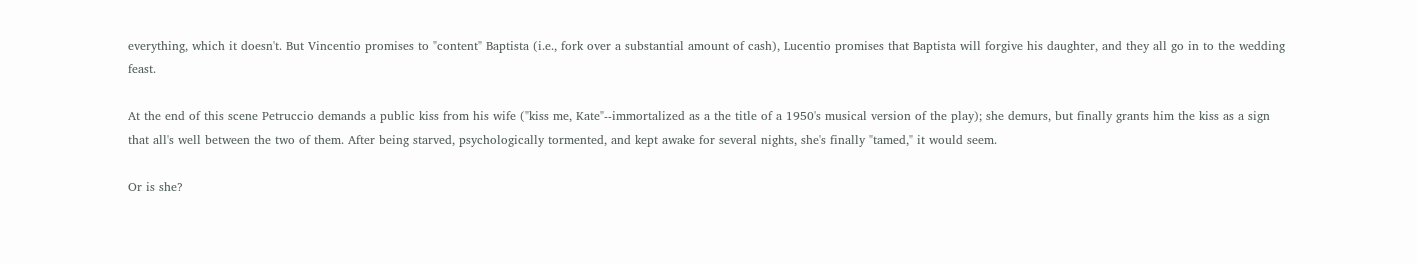everything, which it doesn't. But Vincentio promises to "content" Baptista (i.e., fork over a substantial amount of cash), Lucentio promises that Baptista will forgive his daughter, and they all go in to the wedding feast.

At the end of this scene Petruccio demands a public kiss from his wife ("kiss me, Kate"--immortalized as a the title of a 1950's musical version of the play); she demurs, but finally grants him the kiss as a sign that all's well between the two of them. After being starved, psychologically tormented, and kept awake for several nights, she's finally "tamed," it would seem.

Or is she?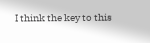I think the key to this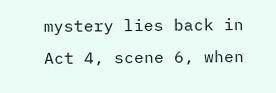mystery lies back in Act 4, scene 6, when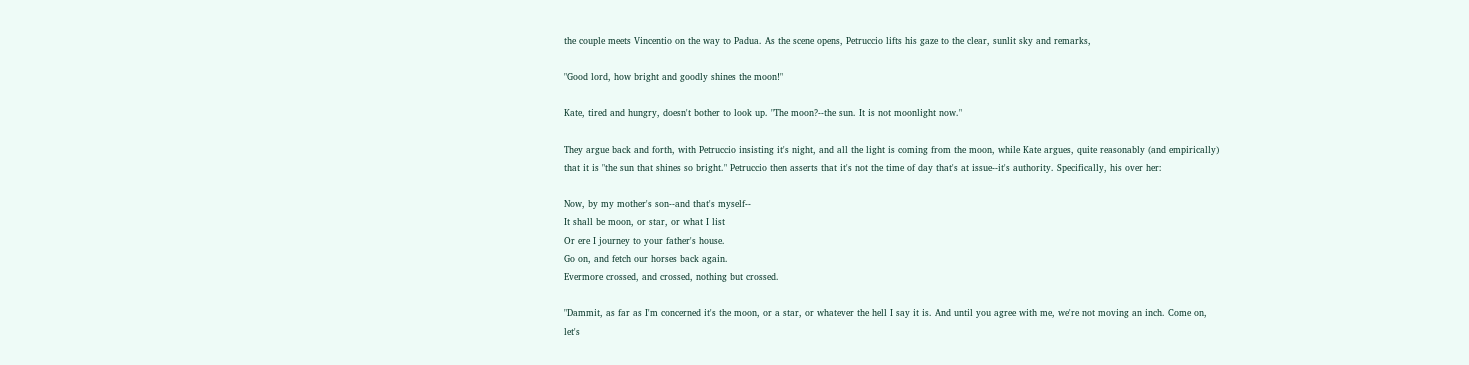the couple meets Vincentio on the way to Padua. As the scene opens, Petruccio lifts his gaze to the clear, sunlit sky and remarks,

"Good lord, how bright and goodly shines the moon!"

Kate, tired and hungry, doesn't bother to look up. "The moon?--the sun. It is not moonlight now."

They argue back and forth, with Petruccio insisting it's night, and all the light is coming from the moon, while Kate argues, quite reasonably (and empirically) that it is "the sun that shines so bright." Petruccio then asserts that it's not the time of day that's at issue--it's authority. Specifically, his over her:

Now, by my mother's son--and that's myself--
It shall be moon, or star, or what I list
Or ere I journey to your father's house.
Go on, and fetch our horses back again.
Evermore crossed, and crossed, nothing but crossed.

"Dammit, as far as I'm concerned it's the moon, or a star, or whatever the hell I say it is. And until you agree with me, we're not moving an inch. Come on, let's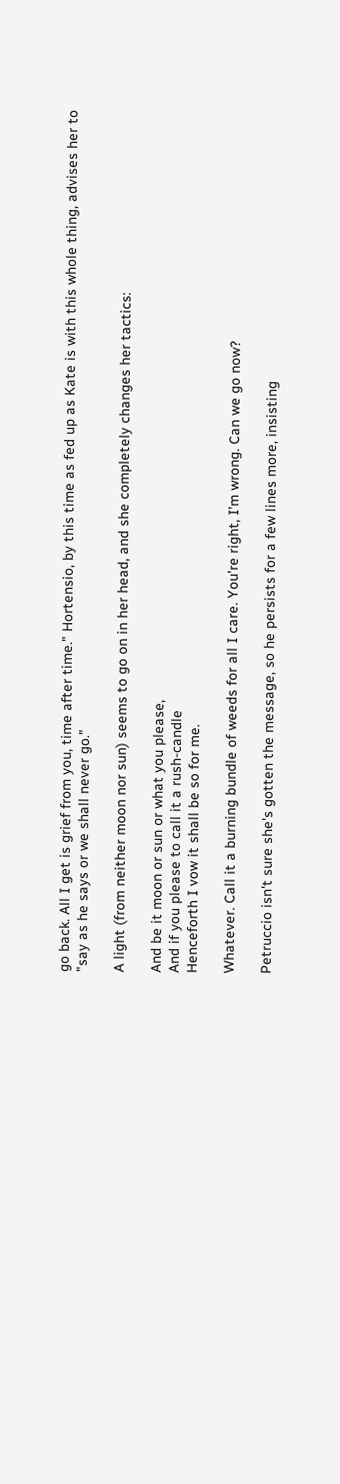go back. All I get is grief from you, time after time." Hortensio, by this time as fed up as Kate is with this whole thing, advises her to "say as he says or we shall never go."

A light (from neither moon nor sun) seems to go on in her head, and she completely changes her tactics:

And be it moon or sun or what you please,
And if you please to call it a rush-candle
Henceforth I vow it shall be so for me.

Whatever. Call it a burning bundle of weeds for all I care. You're right, I'm wrong. Can we go now?

Petruccio isn't sure she's gotten the message, so he persists for a few lines more, insisting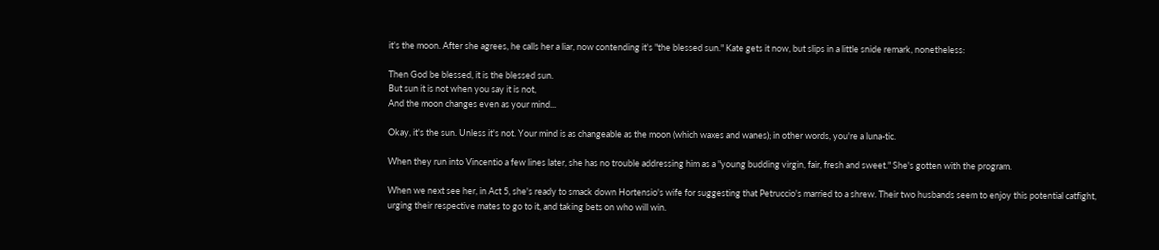it's the moon. After she agrees, he calls her a liar, now contending it's "the blessed sun." Kate gets it now, but slips in a little snide remark, nonetheless:

Then God be blessed, it is the blessed sun.
But sun it is not when you say it is not,
And the moon changes even as your mind...

Okay, it's the sun. Unless it's not. Your mind is as changeable as the moon (which waxes and wanes); in other words, you're a luna-tic.

When they run into Vincentio a few lines later, she has no trouble addressing him as a "young budding virgin, fair, fresh and sweet." She's gotten with the program.

When we next see her, in Act 5, she's ready to smack down Hortensio's wife for suggesting that Petruccio's married to a shrew. Their two husbands seem to enjoy this potential catfight, urging their respective mates to go to it, and taking bets on who will win.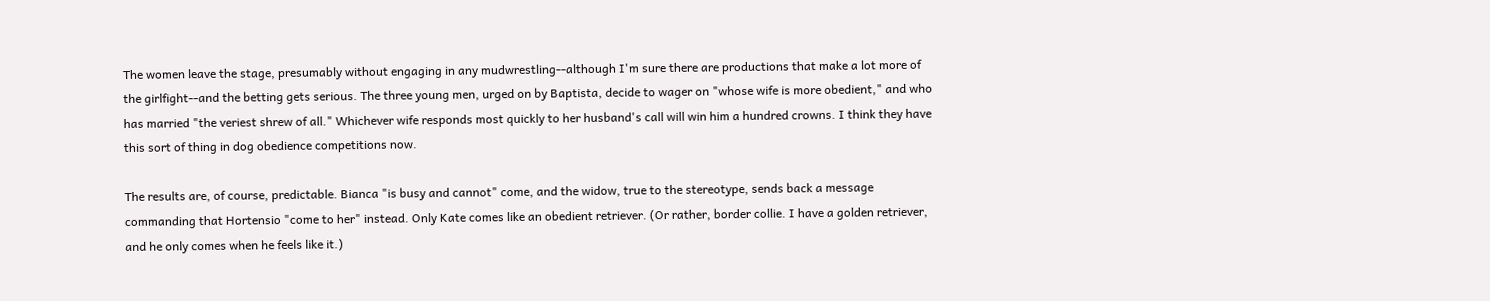The women leave the stage, presumably without engaging in any mudwrestling--although I'm sure there are productions that make a lot more of the girlfight--and the betting gets serious. The three young men, urged on by Baptista, decide to wager on "whose wife is more obedient," and who has married "the veriest shrew of all." Whichever wife responds most quickly to her husband's call will win him a hundred crowns. I think they have this sort of thing in dog obedience competitions now.

The results are, of course, predictable. Bianca "is busy and cannot" come, and the widow, true to the stereotype, sends back a message commanding that Hortensio "come to her" instead. Only Kate comes like an obedient retriever. (Or rather, border collie. I have a golden retriever, and he only comes when he feels like it.)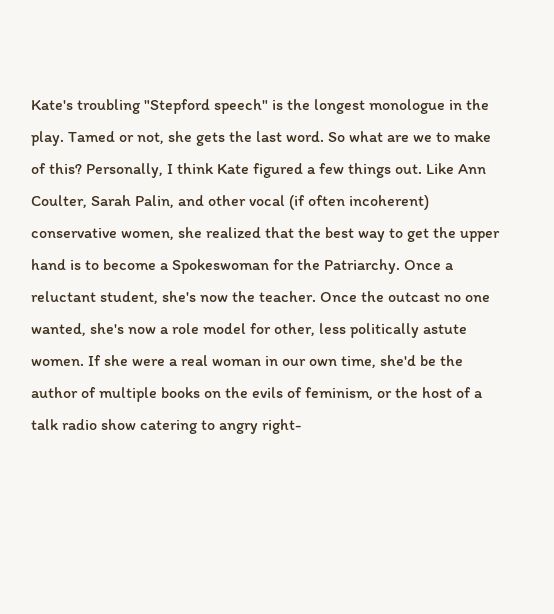Kate's troubling "Stepford speech" is the longest monologue in the play. Tamed or not, she gets the last word. So what are we to make of this? Personally, I think Kate figured a few things out. Like Ann Coulter, Sarah Palin, and other vocal (if often incoherent) conservative women, she realized that the best way to get the upper hand is to become a Spokeswoman for the Patriarchy. Once a reluctant student, she's now the teacher. Once the outcast no one wanted, she's now a role model for other, less politically astute women. If she were a real woman in our own time, she'd be the author of multiple books on the evils of feminism, or the host of a talk radio show catering to angry right-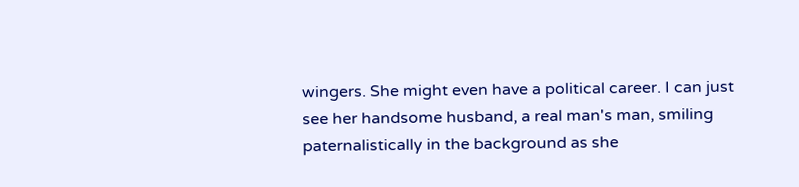wingers. She might even have a political career. I can just see her handsome husband, a real man's man, smiling paternalistically in the background as she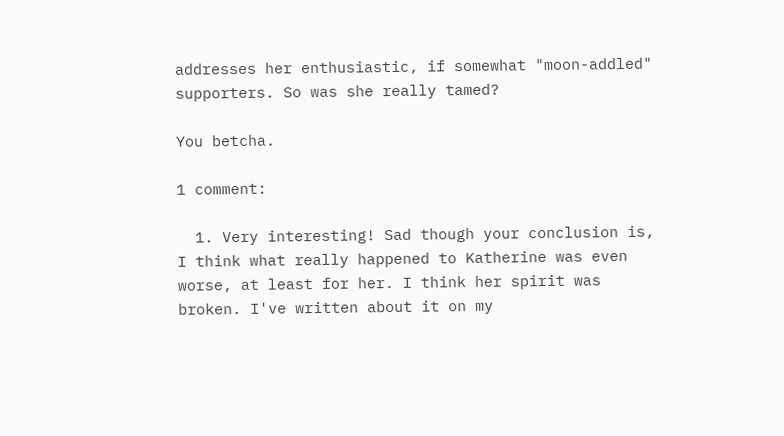addresses her enthusiastic, if somewhat "moon-addled" supporters. So was she really tamed?

You betcha.

1 comment:

  1. Very interesting! Sad though your conclusion is, I think what really happened to Katherine was even worse, at least for her. I think her spirit was broken. I've written about it on my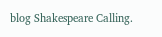blog Shakespeare Calling.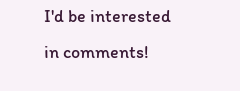I'd be interested in comments!